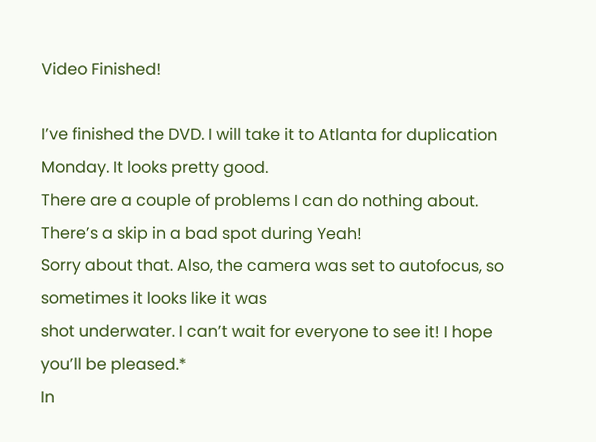Video Finished!

I’ve finished the DVD. I will take it to Atlanta for duplication Monday. It looks pretty good.
There are a couple of problems I can do nothing about. There’s a skip in a bad spot during Yeah!
Sorry about that. Also, the camera was set to autofocus, so sometimes it looks like it was
shot underwater. I can’t wait for everyone to see it! I hope you’ll be pleased.*
In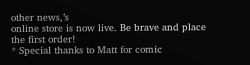other news,’s
online store is now live. Be brave and place the first order!
* Special thanks to Matt for comic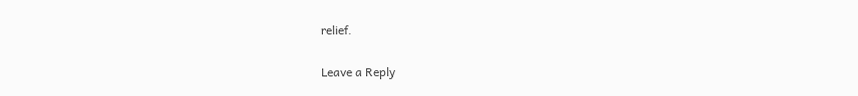relief.

Leave a Reply